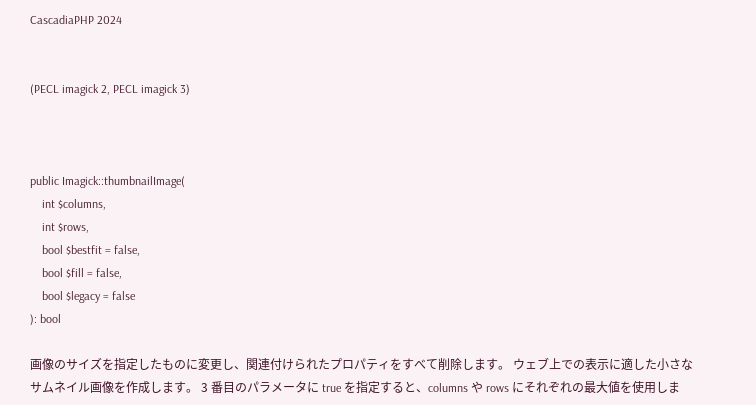CascadiaPHP 2024


(PECL imagick 2, PECL imagick 3)



public Imagick::thumbnailImage(
    int $columns,
    int $rows,
    bool $bestfit = false,
    bool $fill = false,
    bool $legacy = false
): bool

画像のサイズを指定したものに変更し、関連付けられたプロパティをすべて削除します。 ウェブ上での表示に適した小さなサムネイル画像を作成します。 3 番目のパラメータに true を指定すると、columns や rows にそれぞれの最大値を使用しま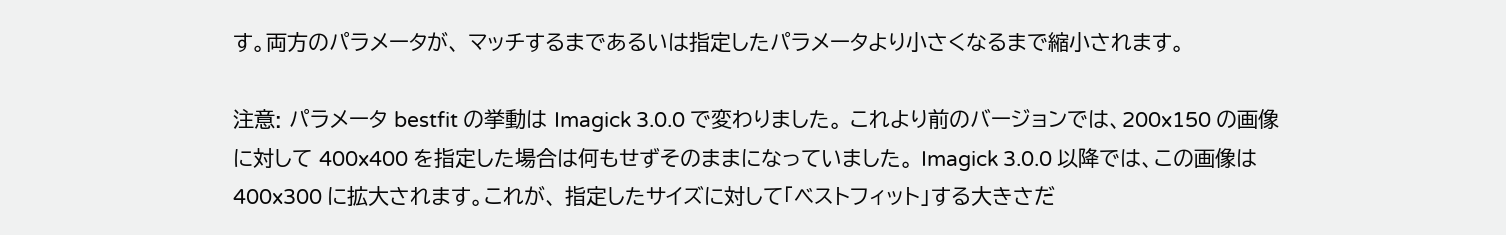す。両方のパラメータが、 マッチするまであるいは指定したパラメータより小さくなるまで縮小されます。

注意: パラメータ bestfit の挙動は Imagick 3.0.0 で変わりました。 これより前のバージョンでは、200x150 の画像に対して 400x400 を指定した場合は何もせずそのままになっていました。 Imagick 3.0.0 以降では、この画像は 400x300 に拡大されます。これが、 指定したサイズに対して「ベストフィット」する大きさだ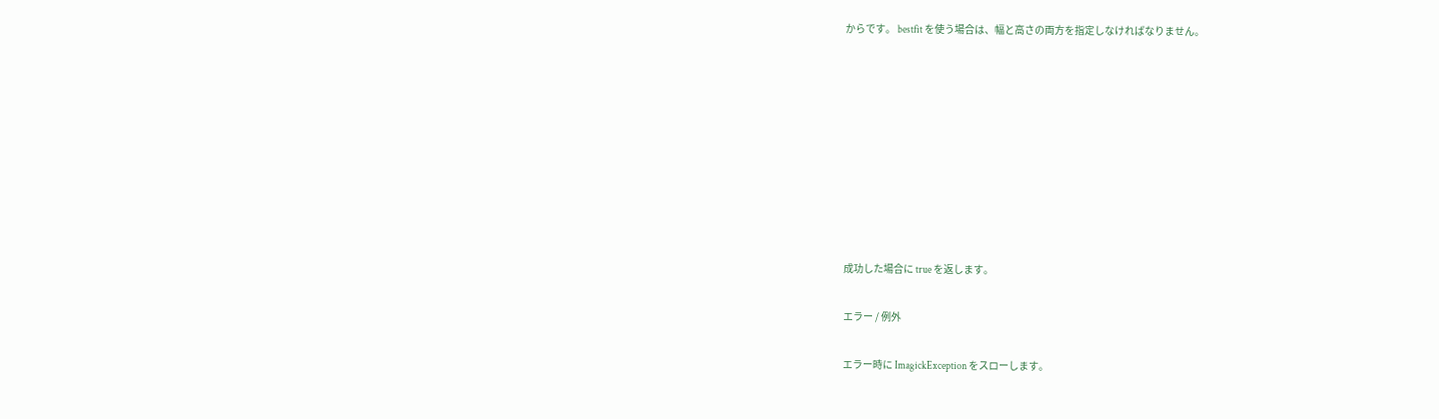からです。 bestfit を使う場合は、幅と高さの両方を指定しなければなりません。









成功した場合に true を返します。

エラー / 例外

エラー時に ImagickException をスローします。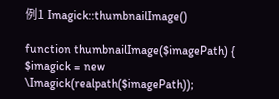例1 Imagick::thumbnailImage()

function thumbnailImage($imagePath) {
$imagick = new \Imagick(realpath($imagePath));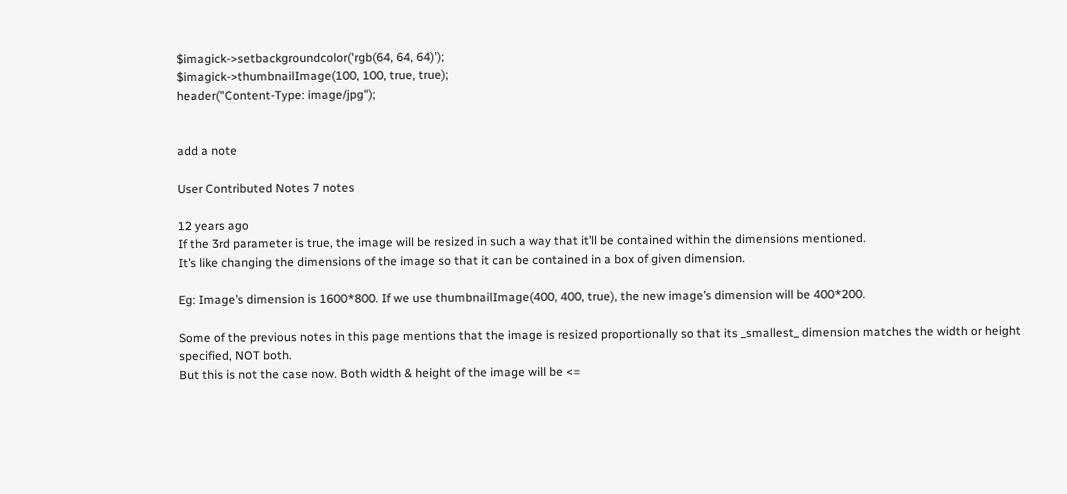$imagick->setbackgroundcolor('rgb(64, 64, 64)');
$imagick->thumbnailImage(100, 100, true, true);
header("Content-Type: image/jpg");


add a note

User Contributed Notes 7 notes

12 years ago
If the 3rd parameter is true, the image will be resized in such a way that it’ll be contained within the dimensions mentioned.
It’s like changing the dimensions of the image so that it can be contained in a box of given dimension.

Eg: Image’s dimension is 1600*800. If we use thumbnailImage(400, 400, true), the new image’s dimension will be 400*200.

Some of the previous notes in this page mentions that the image is resized proportionally so that its _smallest_ dimension matches the width or height specified, NOT both.
But this is not the case now. Both width & height of the image will be <=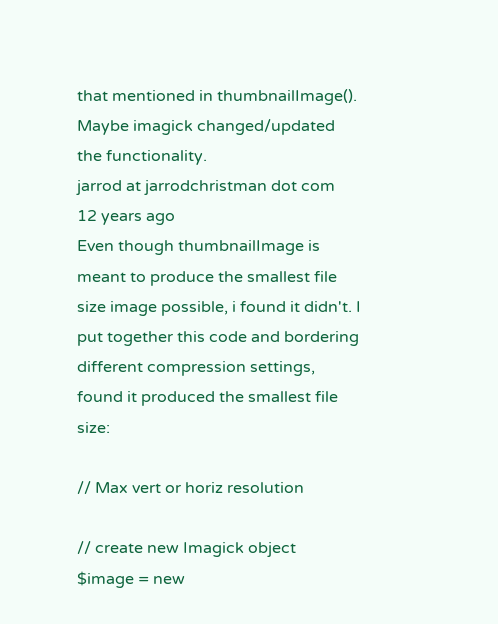that mentioned in thumbnailImage().
Maybe imagick changed/updated the functionality.
jarrod at jarrodchristman dot com
12 years ago
Even though thumbnailImage is meant to produce the smallest file size image possible, i found it didn't. I put together this code and bordering different compression settings, found it produced the smallest file size:

// Max vert or horiz resolution

// create new Imagick object
$image = new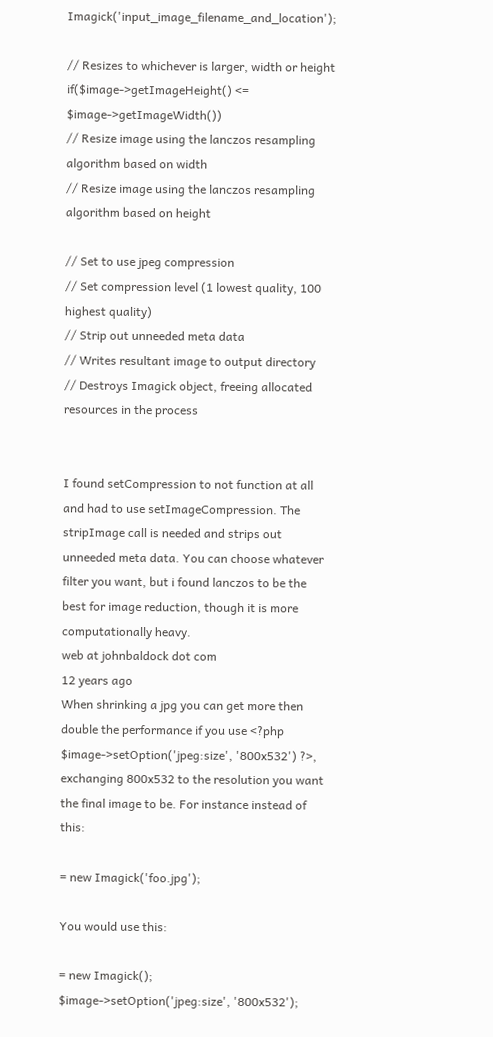Imagick('input_image_filename_and_location');

// Resizes to whichever is larger, width or height
if($image->getImageHeight() <= $image->getImageWidth())
// Resize image using the lanczos resampling algorithm based on width
// Resize image using the lanczos resampling algorithm based on height

// Set to use jpeg compression
// Set compression level (1 lowest quality, 100 highest quality)
// Strip out unneeded meta data
// Writes resultant image to output directory
// Destroys Imagick object, freeing allocated resources in the process


I found setCompression to not function at all and had to use setImageCompression. The stripImage call is needed and strips out unneeded meta data. You can choose whatever filter you want, but i found lanczos to be the best for image reduction, though it is more computationally heavy.
web at johnbaldock dot com
12 years ago
When shrinking a jpg you can get more then double the performance if you use <?php $image->setOption('jpeg:size', '800x532') ?>, exchanging 800x532 to the resolution you want the final image to be. For instance instead of this:

= new Imagick('foo.jpg');

You would use this:

= new Imagick();
$image->setOption('jpeg:size', '800x532');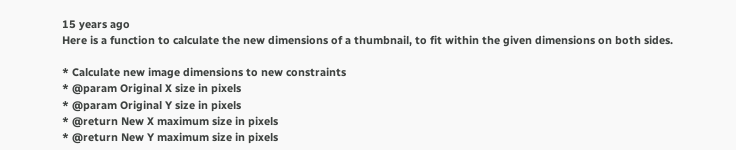15 years ago
Here is a function to calculate the new dimensions of a thumbnail, to fit within the given dimensions on both sides.

* Calculate new image dimensions to new constraints
* @param Original X size in pixels
* @param Original Y size in pixels
* @return New X maximum size in pixels
* @return New Y maximum size in pixels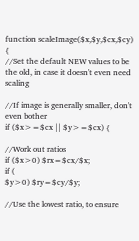function scaleImage($x,$y,$cx,$cy) {
//Set the default NEW values to be the old, in case it doesn't even need scaling

//If image is generally smaller, don't even bother
if ($x>=$cx || $y>=$cx) {

//Work out ratios
if ($x>0) $rx=$cx/$x;
if (
$y>0) $ry=$cy/$y;

//Use the lowest ratio, to ensure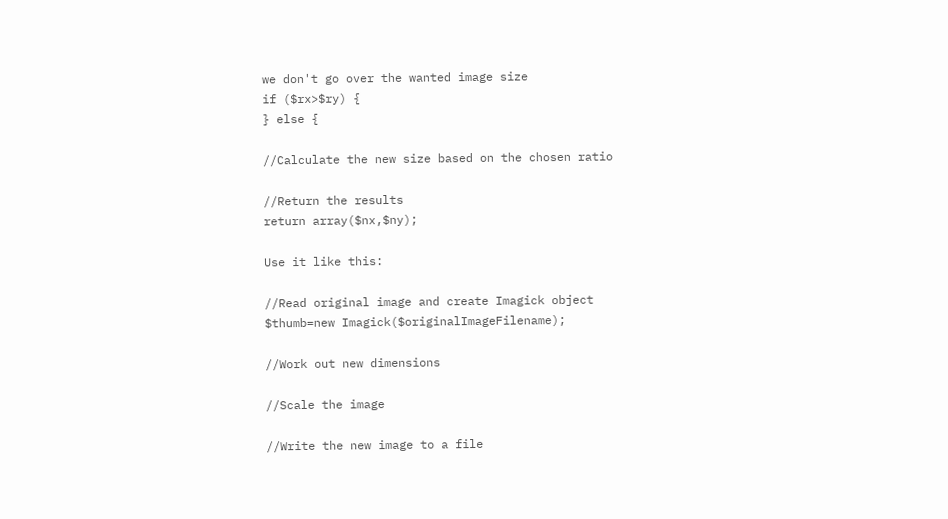we don't go over the wanted image size
if ($rx>$ry) {
} else {

//Calculate the new size based on the chosen ratio

//Return the results
return array($nx,$ny);

Use it like this:

//Read original image and create Imagick object
$thumb=new Imagick($originalImageFilename);

//Work out new dimensions

//Scale the image

//Write the new image to a file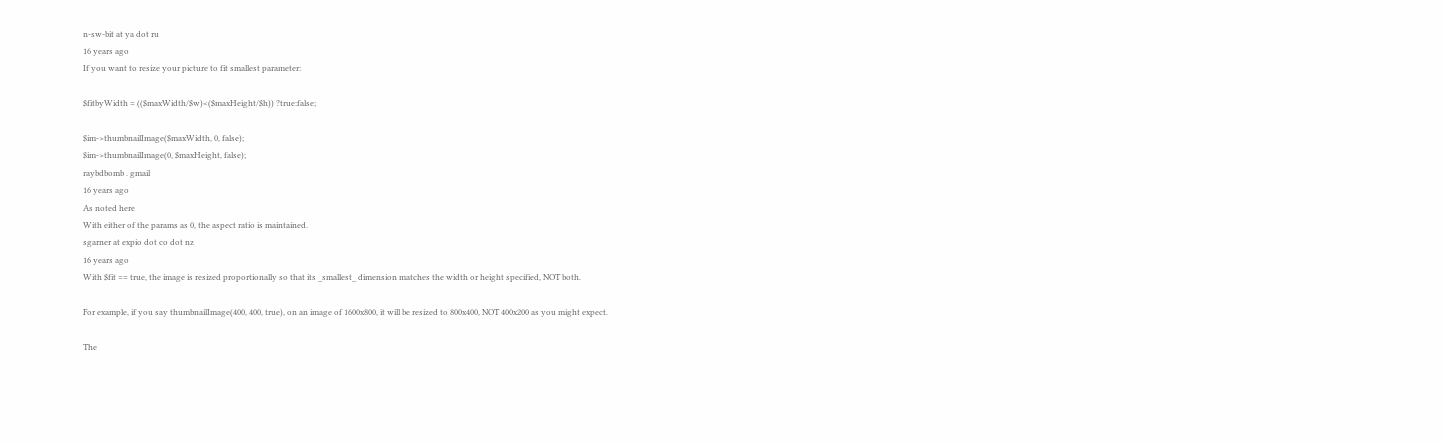n-sw-bit at ya dot ru
16 years ago
If you want to resize your picture to fit smallest parameter:

$fitbyWidth = (($maxWidth/$w)<($maxHeight/$h)) ?true:false;

$im->thumbnailImage($maxWidth, 0, false);
$im->thumbnailImage(0, $maxHeight, false);
raybdbomb . gmail
16 years ago
As noted here
With either of the params as 0, the aspect ratio is maintained.
sgarner at expio dot co dot nz
16 years ago
With $fit == true, the image is resized proportionally so that its _smallest_ dimension matches the width or height specified, NOT both.

For example, if you say thumbnailImage(400, 400, true), on an image of 1600x800, it will be resized to 800x400, NOT 400x200 as you might expect.

The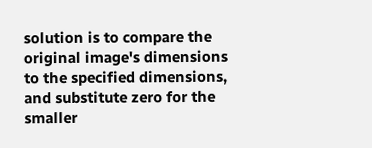solution is to compare the original image's dimensions to the specified dimensions, and substitute zero for the smaller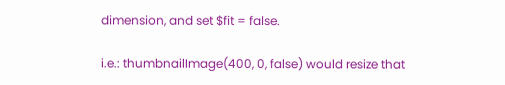dimension, and set $fit = false.

i.e.: thumbnailImage(400, 0, false) would resize that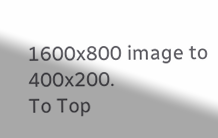1600x800 image to 400x200.
To Top